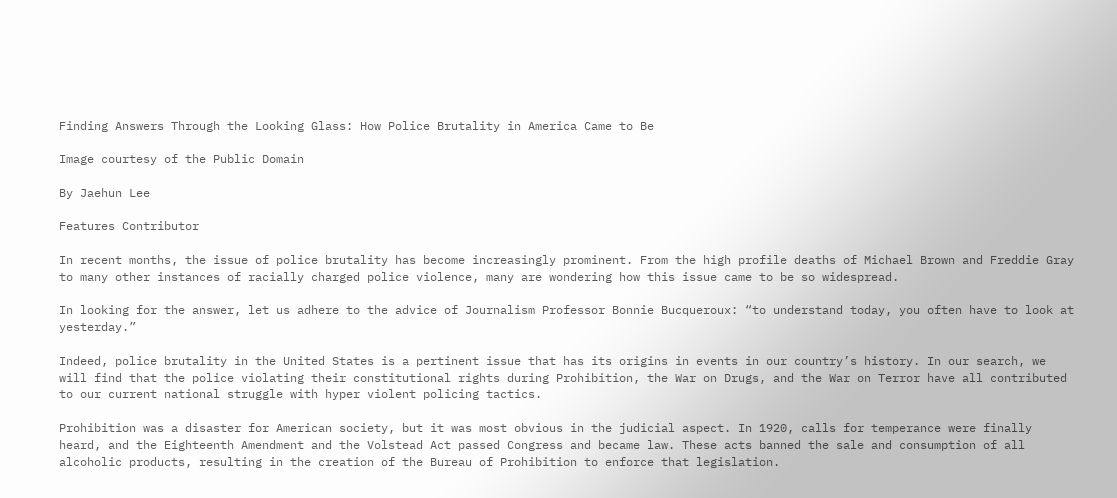Finding Answers Through the Looking Glass: How Police Brutality in America Came to Be

Image courtesy of the Public Domain

By Jaehun Lee

Features Contributor

In recent months, the issue of police brutality has become increasingly prominent. From the high profile deaths of Michael Brown and Freddie Gray to many other instances of racially charged police violence, many are wondering how this issue came to be so widespread.

In looking for the answer, let us adhere to the advice of Journalism Professor Bonnie Bucqueroux: “to understand today, you often have to look at yesterday.”

Indeed, police brutality in the United States is a pertinent issue that has its origins in events in our country’s history. In our search, we will find that the police violating their constitutional rights during Prohibition, the War on Drugs, and the War on Terror have all contributed to our current national struggle with hyper violent policing tactics.

Prohibition was a disaster for American society, but it was most obvious in the judicial aspect. In 1920, calls for temperance were finally heard, and the Eighteenth Amendment and the Volstead Act passed Congress and became law. These acts banned the sale and consumption of all alcoholic products, resulting in the creation of the Bureau of Prohibition to enforce that legislation.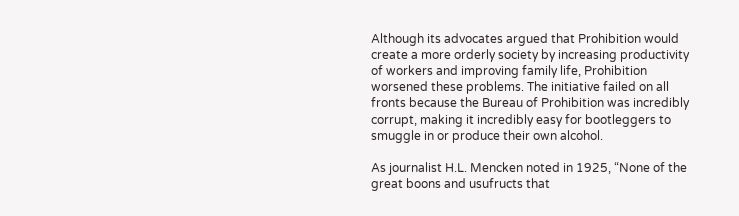Although its advocates argued that Prohibition would create a more orderly society by increasing productivity of workers and improving family life, Prohibition worsened these problems. The initiative failed on all fronts because the Bureau of Prohibition was incredibly corrupt, making it incredibly easy for bootleggers to smuggle in or produce their own alcohol.

As journalist H.L. Mencken noted in 1925, “None of the great boons and usufructs that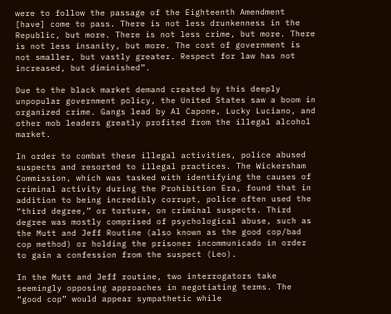were to follow the passage of the Eighteenth Amendment [have] come to pass. There is not less drunkenness in the Republic, but more. There is not less crime, but more. There is not less insanity, but more. The cost of government is not smaller, but vastly greater. Respect for law has not increased, but diminished”.

Due to the black market demand created by this deeply unpopular government policy, the United States saw a boom in organized crime. Gangs lead by Al Capone, Lucky Luciano, and other mob leaders greatly profited from the illegal alcohol market.

In order to combat these illegal activities, police abused suspects and resorted to illegal practices. The Wickersham Commission, which was tasked with identifying the causes of criminal activity during the Prohibition Era, found that in addition to being incredibly corrupt, police often used the “third degree,” or torture, on criminal suspects. Third degree was mostly comprised of psychological abuse, such as the Mutt and Jeff Routine (also known as the good cop/bad cop method) or holding the prisoner incommunicado in order to gain a confession from the suspect (Leo).

In the Mutt and Jeff routine, two interrogators take seemingly opposing approaches in negotiating terms. The “good cop” would appear sympathetic while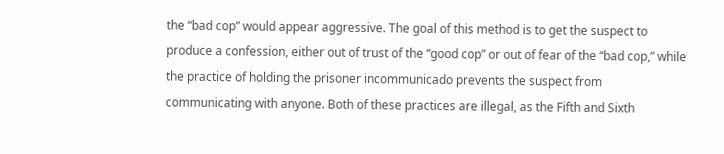the “bad cop” would appear aggressive. The goal of this method is to get the suspect to produce a confession, either out of trust of the “good cop” or out of fear of the “bad cop,” while the practice of holding the prisoner incommunicado prevents the suspect from communicating with anyone. Both of these practices are illegal, as the Fifth and Sixth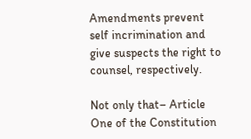Amendments prevent self incrimination and give suspects the right to counsel, respectively.

Not only that– Article One of the Constitution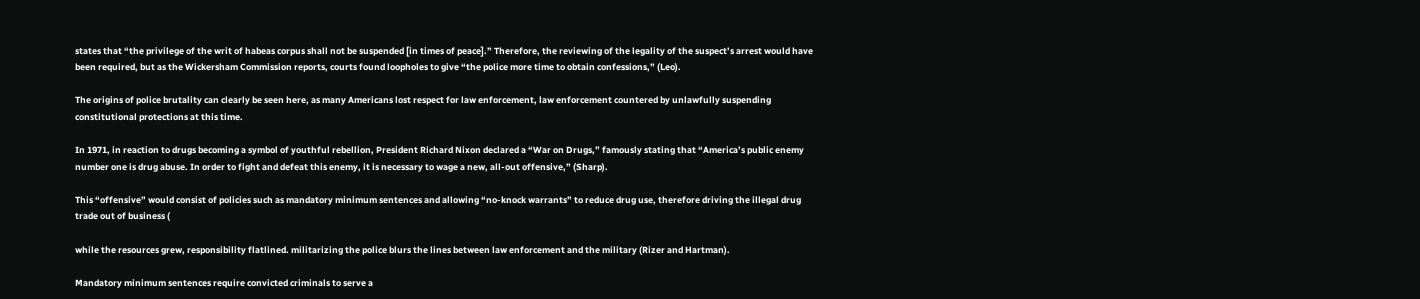states that “the privilege of the writ of habeas corpus shall not be suspended [in times of peace].” Therefore, the reviewing of the legality of the suspect’s arrest would have been required, but as the Wickersham Commission reports, courts found loopholes to give “the police more time to obtain confessions,” (Leo).

The origins of police brutality can clearly be seen here, as many Americans lost respect for law enforcement, law enforcement countered by unlawfully suspending constitutional protections at this time.

In 1971, in reaction to drugs becoming a symbol of youthful rebellion, President Richard Nixon declared a “War on Drugs,” famously stating that “America’s public enemy number one is drug abuse. In order to fight and defeat this enemy, it is necessary to wage a new, all-out offensive,” (Sharp).

This “offensive” would consist of policies such as mandatory minimum sentences and allowing “no-knock warrants” to reduce drug use, therefore driving the illegal drug trade out of business (

while the resources grew, responsibility flatlined. militarizing the police blurs the lines between law enforcement and the military (Rizer and Hartman).

Mandatory minimum sentences require convicted criminals to serve a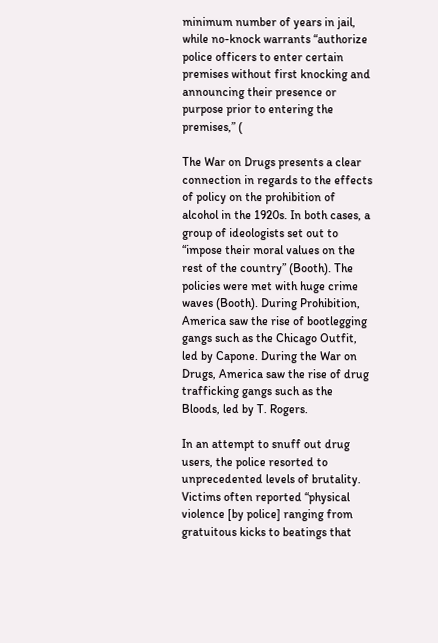minimum number of years in jail, while no-knock warrants “authorize police officers to enter certain premises without first knocking and announcing their presence or purpose prior to entering the premises,” (

The War on Drugs presents a clear connection in regards to the effects of policy on the prohibition of alcohol in the 1920s. In both cases, a group of ideologists set out to “impose their moral values on the rest of the country” (Booth). The policies were met with huge crime waves (Booth). During Prohibition, America saw the rise of bootlegging gangs such as the Chicago Outfit, led by Capone. During the War on Drugs, America saw the rise of drug trafficking gangs such as the Bloods, led by T. Rogers.

In an attempt to snuff out drug users, the police resorted to unprecedented levels of brutality. Victims often reported “physical violence [by police] ranging from gratuitous kicks to beatings that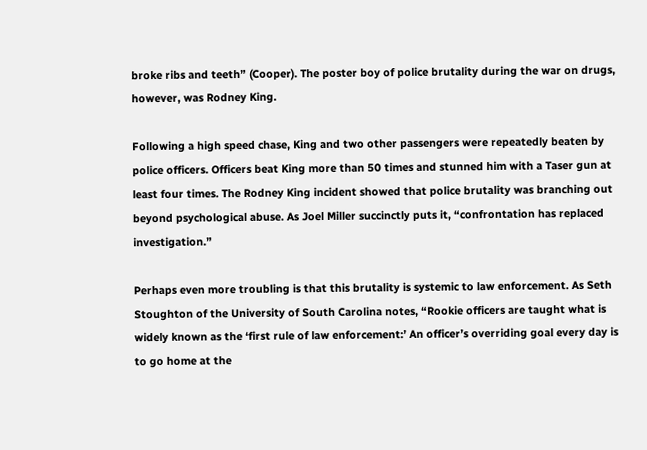broke ribs and teeth” (Cooper). The poster boy of police brutality during the war on drugs, however, was Rodney King.

Following a high speed chase, King and two other passengers were repeatedly beaten by police officers. Officers beat King more than 50 times and stunned him with a Taser gun at least four times. The Rodney King incident showed that police brutality was branching out beyond psychological abuse. As Joel Miller succinctly puts it, “confrontation has replaced investigation.”

Perhaps even more troubling is that this brutality is systemic to law enforcement. As Seth Stoughton of the University of South Carolina notes, “Rookie officers are taught what is widely known as the ‘first rule of law enforcement:’ An officer’s overriding goal every day is to go home at the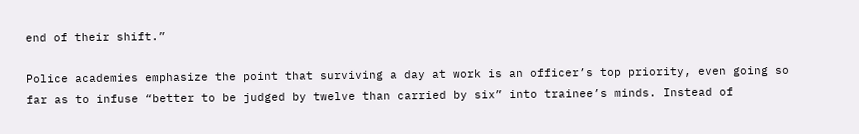end of their shift.”

Police academies emphasize the point that surviving a day at work is an officer’s top priority, even going so far as to infuse “better to be judged by twelve than carried by six” into trainee’s minds. Instead of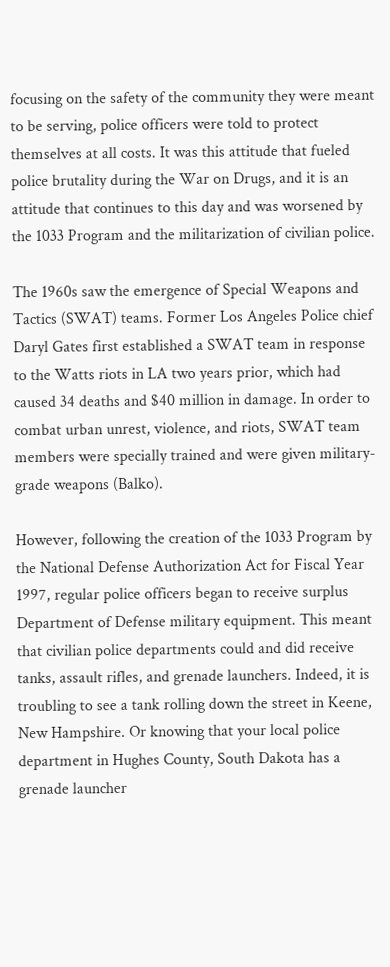focusing on the safety of the community they were meant to be serving, police officers were told to protect themselves at all costs. It was this attitude that fueled police brutality during the War on Drugs, and it is an attitude that continues to this day and was worsened by the 1033 Program and the militarization of civilian police.

The 1960s saw the emergence of Special Weapons and Tactics (SWAT) teams. Former Los Angeles Police chief Daryl Gates first established a SWAT team in response to the Watts riots in LA two years prior, which had caused 34 deaths and $40 million in damage. In order to combat urban unrest, violence, and riots, SWAT team members were specially trained and were given military-grade weapons (Balko).

However, following the creation of the 1033 Program by the National Defense Authorization Act for Fiscal Year 1997, regular police officers began to receive surplus Department of Defense military equipment. This meant that civilian police departments could and did receive tanks, assault rifles, and grenade launchers. Indeed, it is troubling to see a tank rolling down the street in Keene, New Hampshire. Or knowing that your local police department in Hughes County, South Dakota has a grenade launcher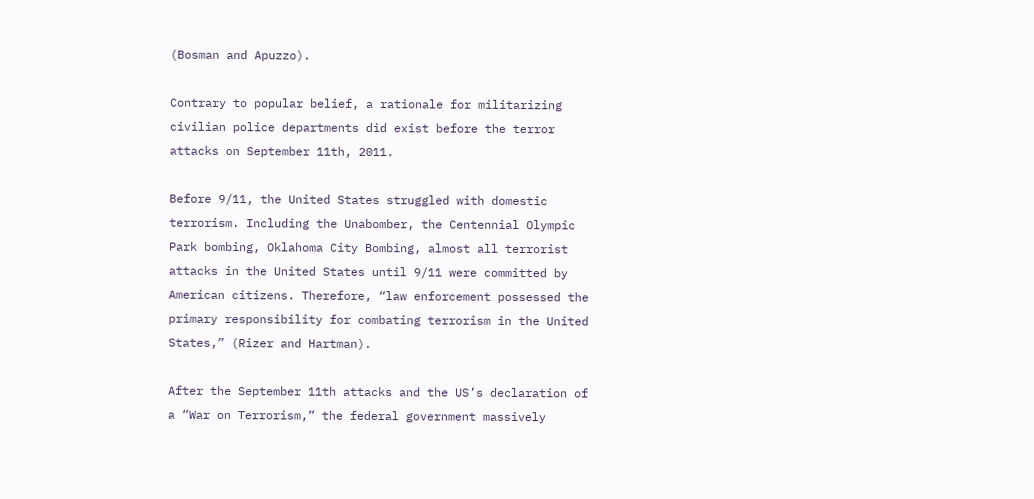(Bosman and Apuzzo).

Contrary to popular belief, a rationale for militarizing civilian police departments did exist before the terror attacks on September 11th, 2011.

Before 9/11, the United States struggled with domestic terrorism. Including the Unabomber, the Centennial Olympic Park bombing, Oklahoma City Bombing, almost all terrorist attacks in the United States until 9/11 were committed by American citizens. Therefore, “law enforcement possessed the primary responsibility for combating terrorism in the United States,” (Rizer and Hartman).

After the September 11th attacks and the US’s declaration of a “War on Terrorism,” the federal government massively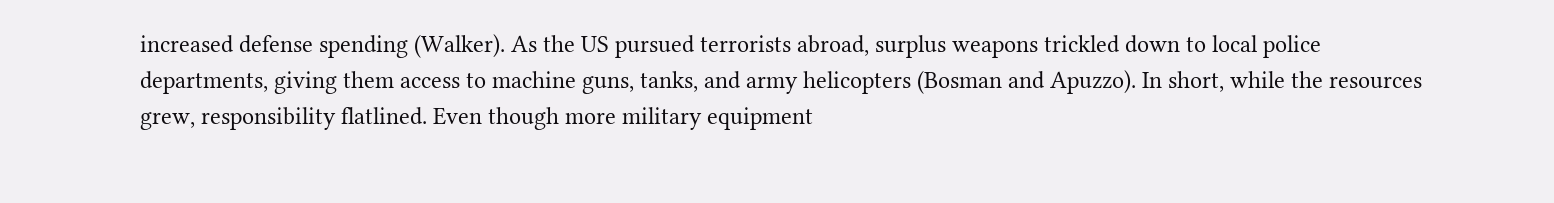increased defense spending (Walker). As the US pursued terrorists abroad, surplus weapons trickled down to local police departments, giving them access to machine guns, tanks, and army helicopters (Bosman and Apuzzo). In short, while the resources grew, responsibility flatlined. Even though more military equipment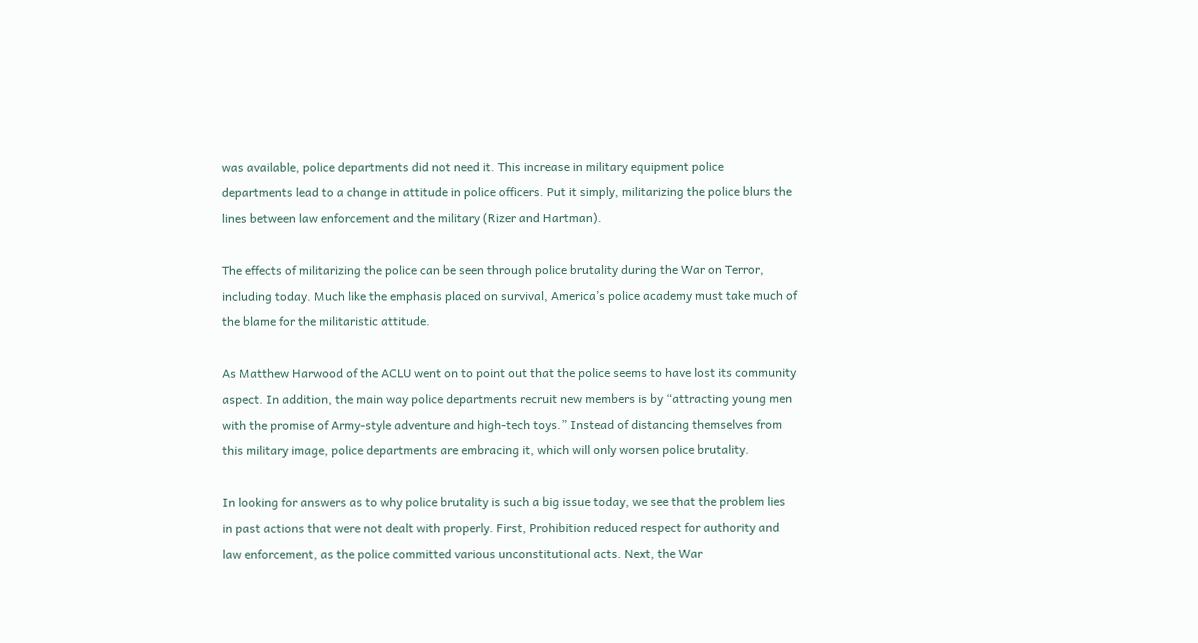was available, police departments did not need it. This increase in military equipment police departments lead to a change in attitude in police officers. Put it simply, militarizing the police blurs the lines between law enforcement and the military (Rizer and Hartman).

The effects of militarizing the police can be seen through police brutality during the War on Terror, including today. Much like the emphasis placed on survival, America’s police academy must take much of the blame for the militaristic attitude.

As Matthew Harwood of the ACLU went on to point out that the police seems to have lost its community aspect. In addition, the main way police departments recruit new members is by “attracting young men with the promise of Army-style adventure and high-tech toys.” Instead of distancing themselves from this military image, police departments are embracing it, which will only worsen police brutality.

In looking for answers as to why police brutality is such a big issue today, we see that the problem lies in past actions that were not dealt with properly. First, Prohibition reduced respect for authority and law enforcement, as the police committed various unconstitutional acts. Next, the War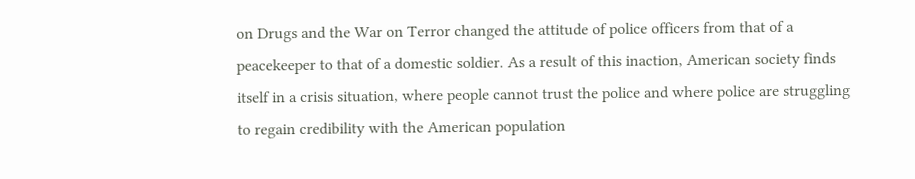on Drugs and the War on Terror changed the attitude of police officers from that of a peacekeeper to that of a domestic soldier. As a result of this inaction, American society finds itself in a crisis situation, where people cannot trust the police and where police are struggling to regain credibility with the American population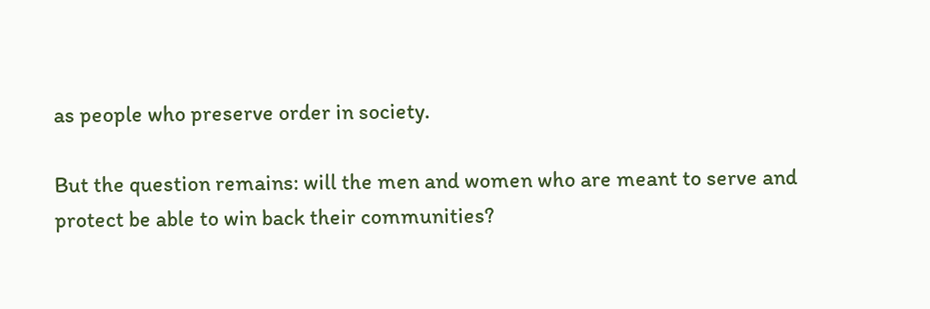as people who preserve order in society.

But the question remains: will the men and women who are meant to serve and protect be able to win back their communities?